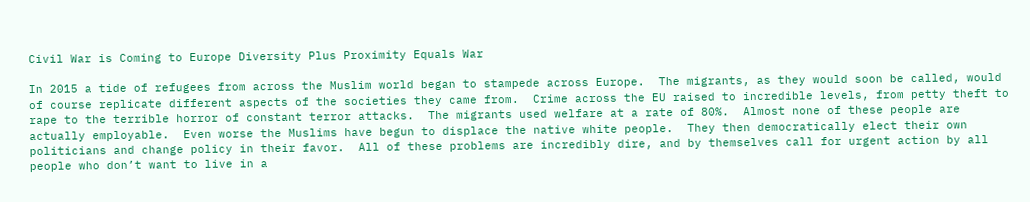Civil War is Coming to Europe Diversity Plus Proximity Equals War

In 2015 a tide of refugees from across the Muslim world began to stampede across Europe.  The migrants, as they would soon be called, would of course replicate different aspects of the societies they came from.  Crime across the EU raised to incredible levels, from petty theft to rape to the terrible horror of constant terror attacks.  The migrants used welfare at a rate of 80%.  Almost none of these people are actually employable.  Even worse the Muslims have begun to displace the native white people.  They then democratically elect their own politicians and change policy in their favor.  All of these problems are incredibly dire, and by themselves call for urgent action by all people who don’t want to live in a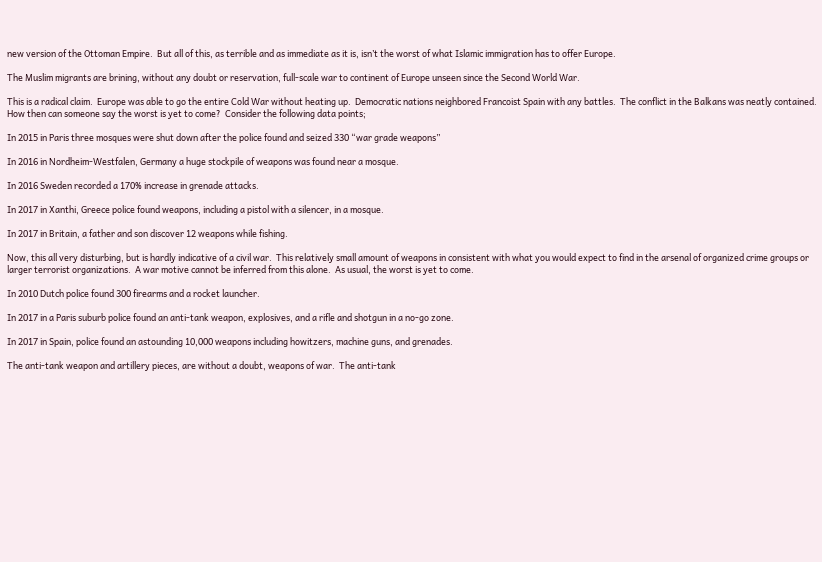new version of the Ottoman Empire.  But all of this, as terrible and as immediate as it is, isn’t the worst of what Islamic immigration has to offer Europe.

The Muslim migrants are brining, without any doubt or reservation, full-scale war to continent of Europe unseen since the Second World War.

This is a radical claim.  Europe was able to go the entire Cold War without heating up.  Democratic nations neighbored Francoist Spain with any battles.  The conflict in the Balkans was neatly contained.  How then can someone say the worst is yet to come?  Consider the following data points;

In 2015 in Paris three mosques were shut down after the police found and seized 330 “war grade weapons”

In 2016 in Nordheim-Westfalen, Germany a huge stockpile of weapons was found near a mosque.

In 2016 Sweden recorded a 170% increase in grenade attacks.

In 2017 in Xanthi, Greece police found weapons, including a pistol with a silencer, in a mosque.

In 2017 in Britain, a father and son discover 12 weapons while fishing.

Now, this all very disturbing, but is hardly indicative of a civil war.  This relatively small amount of weapons in consistent with what you would expect to find in the arsenal of organized crime groups or larger terrorist organizations.  A war motive cannot be inferred from this alone.  As usual, the worst is yet to come.

In 2010 Dutch police found 300 firearms and a rocket launcher.

In 2017 in a Paris suburb police found an anti-tank weapon, explosives, and a rifle and shotgun in a no-go zone.

In 2017 in Spain, police found an astounding 10,000 weapons including howitzers, machine guns, and grenades.

The anti-tank weapon and artillery pieces, are without a doubt, weapons of war.  The anti-tank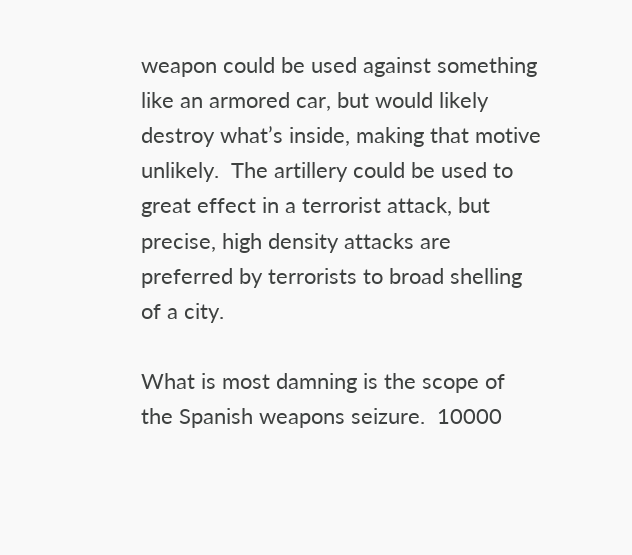weapon could be used against something like an armored car, but would likely destroy what’s inside, making that motive unlikely.  The artillery could be used to great effect in a terrorist attack, but precise, high density attacks are preferred by terrorists to broad shelling of a city.

What is most damning is the scope of the Spanish weapons seizure.  10000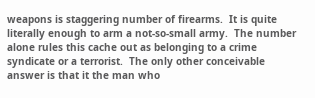weapons is staggering number of firearms.  It is quite literally enough to arm a not-so-small army.  The number alone rules this cache out as belonging to a crime syndicate or a terrorist.  The only other conceivable answer is that it the man who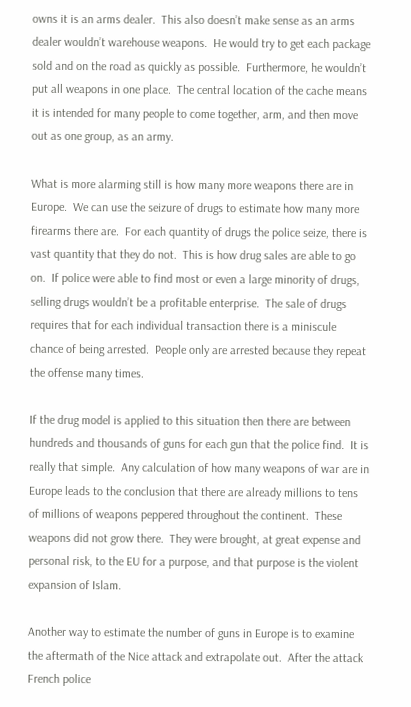owns it is an arms dealer.  This also doesn’t make sense as an arms dealer wouldn’t warehouse weapons.  He would try to get each package sold and on the road as quickly as possible.  Furthermore, he wouldn’t put all weapons in one place.  The central location of the cache means it is intended for many people to come together, arm, and then move out as one group, as an army.

What is more alarming still is how many more weapons there are in Europe.  We can use the seizure of drugs to estimate how many more firearms there are.  For each quantity of drugs the police seize, there is vast quantity that they do not.  This is how drug sales are able to go on.  If police were able to find most or even a large minority of drugs, selling drugs wouldn’t be a profitable enterprise.  The sale of drugs requires that for each individual transaction there is a miniscule chance of being arrested.  People only are arrested because they repeat the offense many times.

If the drug model is applied to this situation then there are between hundreds and thousands of guns for each gun that the police find.  It is really that simple.  Any calculation of how many weapons of war are in Europe leads to the conclusion that there are already millions to tens of millions of weapons peppered throughout the continent.  These weapons did not grow there.  They were brought, at great expense and personal risk, to the EU for a purpose, and that purpose is the violent expansion of Islam.

Another way to estimate the number of guns in Europe is to examine the aftermath of the Nice attack and extrapolate out.  After the attack French police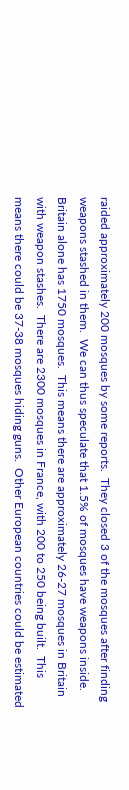raided approximately 200 mosques by some reports.  They closed 3 of the mosques after finding weapons stashed in them.  We can thus speculate that 1.5% of mosques have weapons inside.  Britain alone has 1750 mosques.  This means there are approximately 26-27 mosques in Britain with weapon stashes.  There are 2300 mosques in France, with 200 to 250 being built.  This means there could be 37-38 mosques hiding guns.  Other European countries could be estimated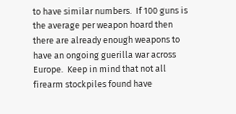to have similar numbers.  If 100 guns is the average per weapon hoard then there are already enough weapons to have an ongoing guerilla war across Europe.  Keep in mind that not all firearm stockpiles found have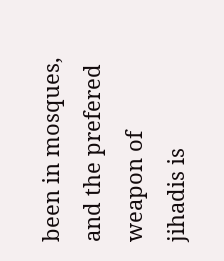been in mosques, and the prefered weapon of jihadis is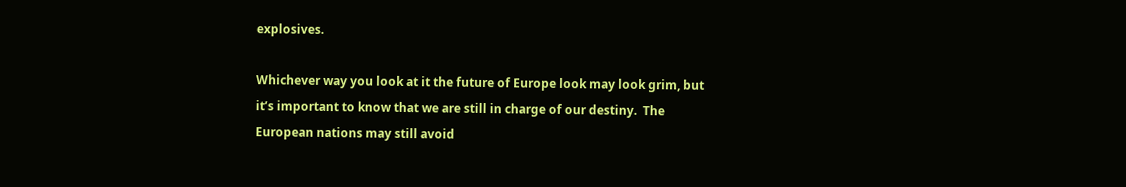explosives.

Whichever way you look at it the future of Europe look may look grim, but it’s important to know that we are still in charge of our destiny.  The European nations may still avoid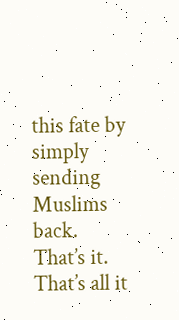this fate by simply sending Muslims back.  That’s it.  That’s all it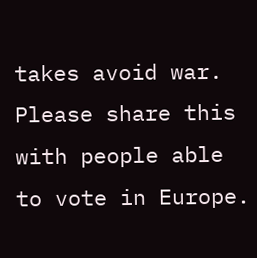takes avoid war.  Please share this with people able to vote in Europe.